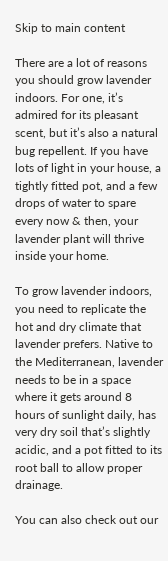Skip to main content

There are a lot of reasons you should grow lavender indoors. For one, it’s admired for its pleasant scent, but it’s also a natural bug repellent. If you have lots of light in your house, a tightly fitted pot, and a few drops of water to spare every now & then, your lavender plant will thrive inside your home.

To grow lavender indoors, you need to replicate the hot and dry climate that lavender prefers. Native to the Mediterranean, lavender needs to be in a space where it gets around 8 hours of sunlight daily, has very dry soil that’s slightly acidic, and a pot fitted to its root ball to allow proper drainage.

You can also check out our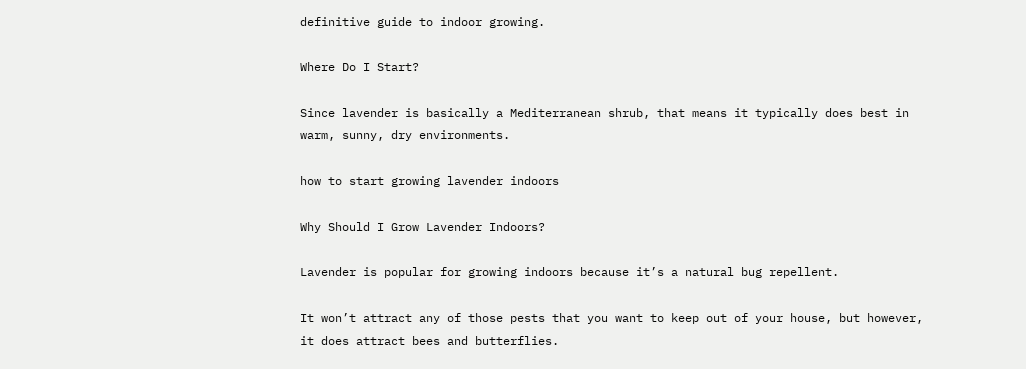definitive guide to indoor growing.

Where Do I Start?

Since lavender is basically a Mediterranean shrub, that means it typically does best in warm, sunny, dry environments.

how to start growing lavender indoors

Why Should I Grow Lavender Indoors?

Lavender is popular for growing indoors because it’s a natural bug repellent.

It won’t attract any of those pests that you want to keep out of your house, but however, it does attract bees and butterflies.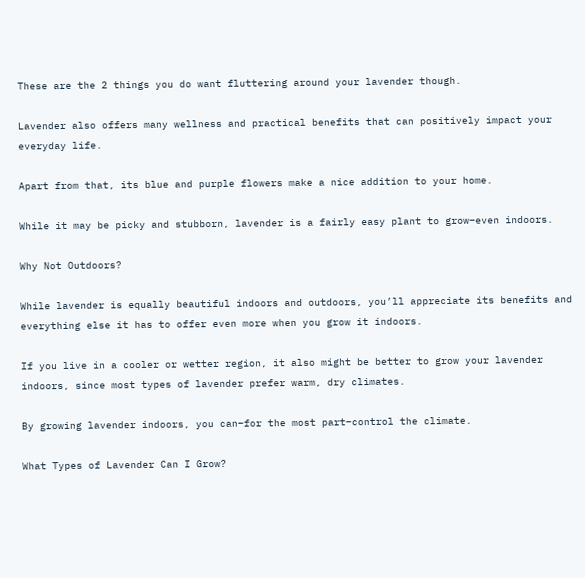These are the 2 things you do want fluttering around your lavender though.

Lavender also offers many wellness and practical benefits that can positively impact your everyday life.

Apart from that, its blue and purple flowers make a nice addition to your home.

While it may be picky and stubborn, lavender is a fairly easy plant to grow–even indoors.

Why Not Outdoors?

While lavender is equally beautiful indoors and outdoors, you’ll appreciate its benefits and everything else it has to offer even more when you grow it indoors.

If you live in a cooler or wetter region, it also might be better to grow your lavender indoors, since most types of lavender prefer warm, dry climates.

By growing lavender indoors, you can–for the most part–control the climate.

What Types of Lavender Can I Grow?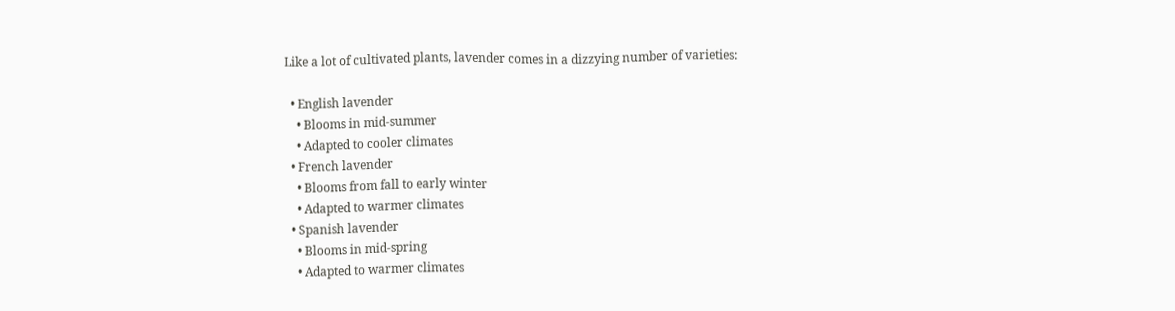Like a lot of cultivated plants, lavender comes in a dizzying number of varieties:

  • English lavender
    • Blooms in mid-summer
    • Adapted to cooler climates
  • French lavender
    • Blooms from fall to early winter
    • Adapted to warmer climates
  • Spanish lavender
    • Blooms in mid-spring
    • Adapted to warmer climates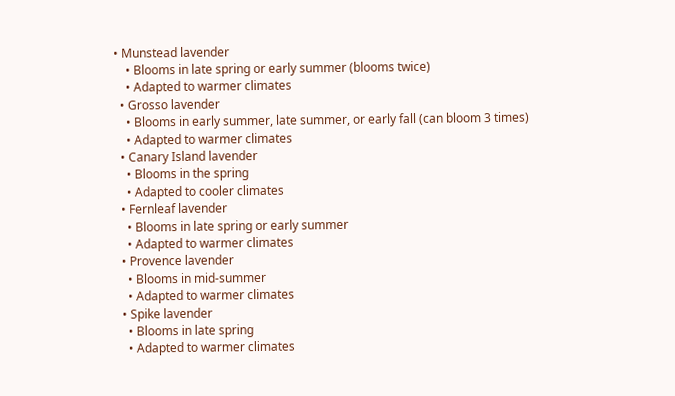• Munstead lavender
    • Blooms in late spring or early summer (blooms twice)
    • Adapted to warmer climates
  • Grosso lavender
    • Blooms in early summer, late summer, or early fall (can bloom 3 times)
    • Adapted to warmer climates
  • Canary Island lavender
    • Blooms in the spring
    • Adapted to cooler climates
  • Fernleaf lavender
    • Blooms in late spring or early summer
    • Adapted to warmer climates
  • Provence lavender
    • Blooms in mid-summer
    • Adapted to warmer climates
  • Spike lavender
    • Blooms in late spring
    • Adapted to warmer climates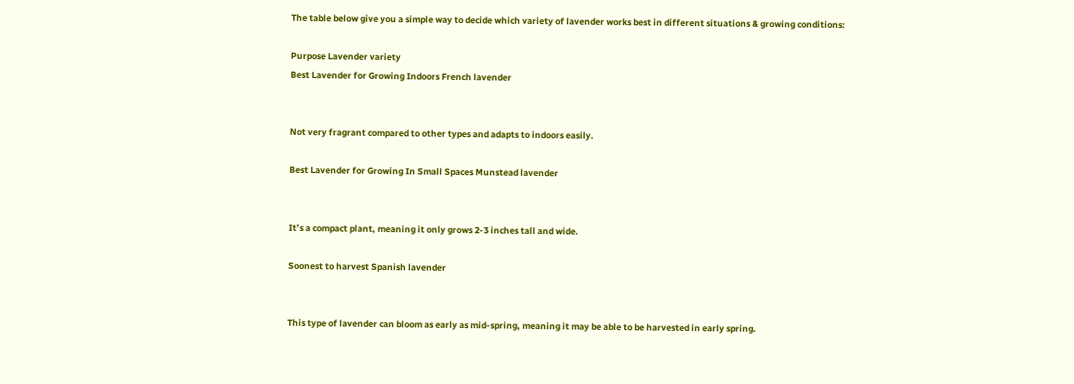The table below give you a simple way to decide which variety of lavender works best in different situations & growing conditions:

Purpose Lavender variety
Best Lavender for Growing Indoors French lavender


Not very fragrant compared to other types and adapts to indoors easily.

Best Lavender for Growing In Small Spaces Munstead lavender


It’s a compact plant, meaning it only grows 2-3 inches tall and wide.

Soonest to harvest Spanish lavender


This type of lavender can bloom as early as mid-spring, meaning it may be able to be harvested in early spring.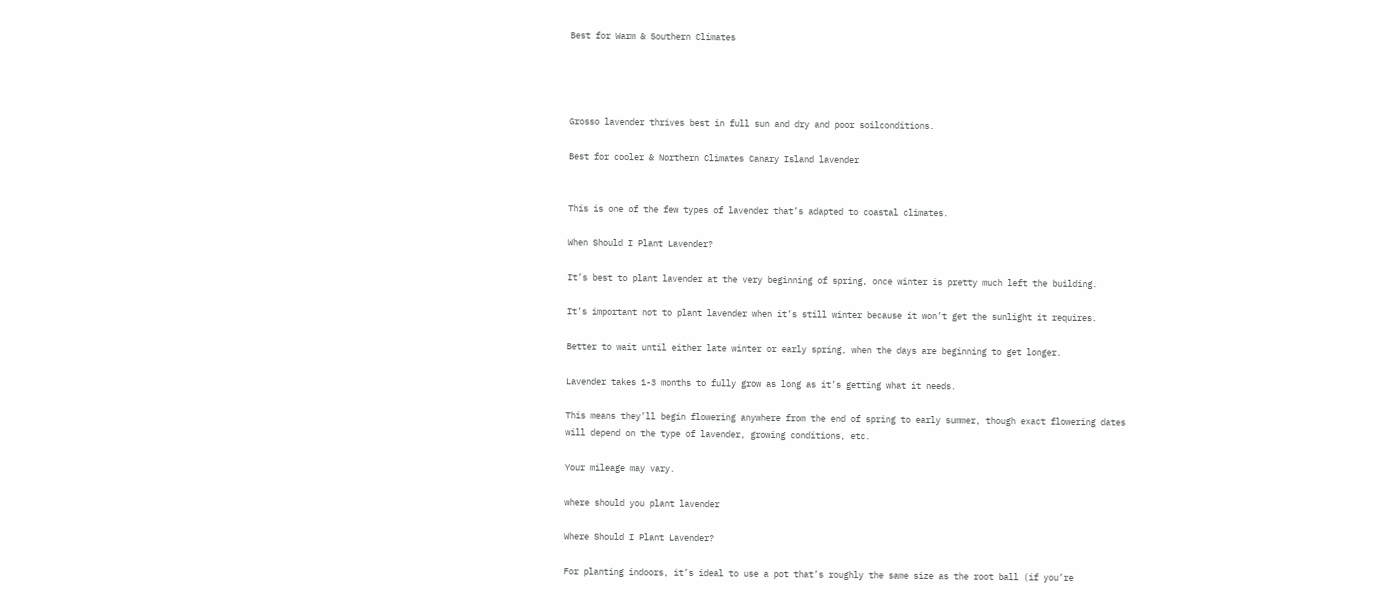Best for Warm & Southern Climates




Grosso lavender thrives best in full sun and dry and poor soilconditions.

Best for cooler & Northern Climates Canary Island lavender


This is one of the few types of lavender that’s adapted to coastal climates.

When Should I Plant Lavender?

It’s best to plant lavender at the very beginning of spring, once winter is pretty much left the building.

It’s important not to plant lavender when it’s still winter because it won’t get the sunlight it requires.

Better to wait until either late winter or early spring, when the days are beginning to get longer.

Lavender takes 1-3 months to fully grow as long as it’s getting what it needs.

This means they’ll begin flowering anywhere from the end of spring to early summer, though exact flowering dates will depend on the type of lavender, growing conditions, etc.

Your mileage may vary.

where should you plant lavender

Where Should I Plant Lavender?

For planting indoors, it’s ideal to use a pot that’s roughly the same size as the root ball (if you’re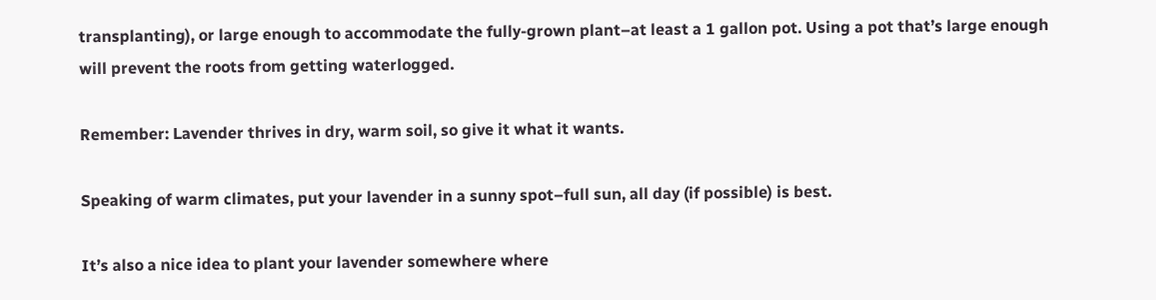transplanting), or large enough to accommodate the fully-grown plant–at least a 1 gallon pot. Using a pot that’s large enough will prevent the roots from getting waterlogged.

Remember: Lavender thrives in dry, warm soil, so give it what it wants.

Speaking of warm climates, put your lavender in a sunny spot–full sun, all day (if possible) is best.

It’s also a nice idea to plant your lavender somewhere where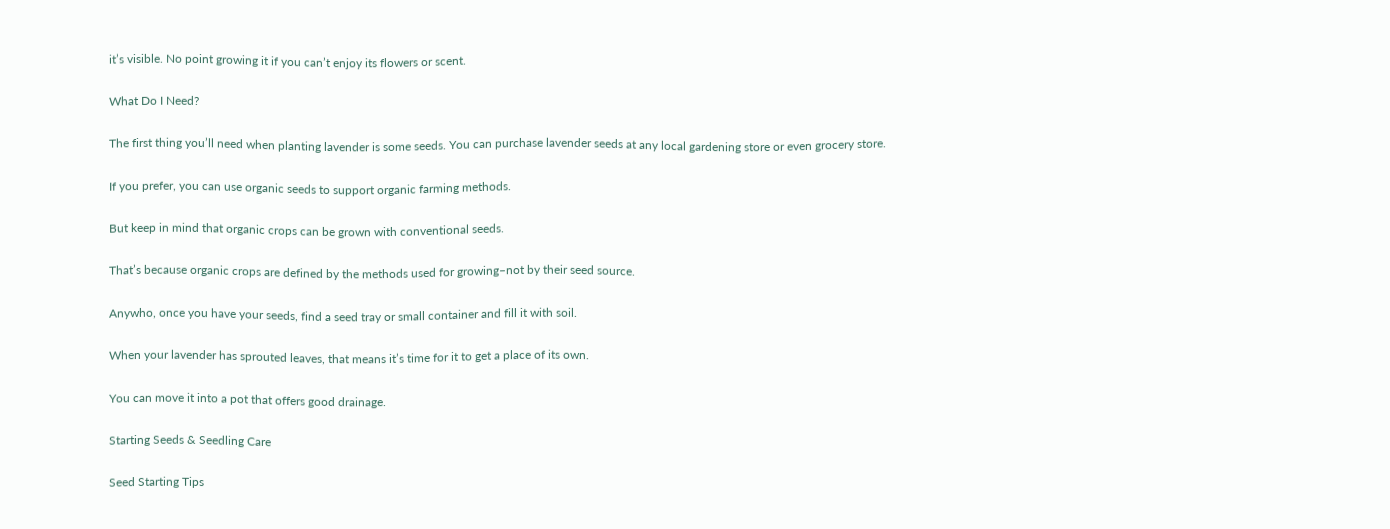it’s visible. No point growing it if you can’t enjoy its flowers or scent.

What Do I Need?

The first thing you’ll need when planting lavender is some seeds. You can purchase lavender seeds at any local gardening store or even grocery store.

If you prefer, you can use organic seeds to support organic farming methods.

But keep in mind that organic crops can be grown with conventional seeds.

That’s because organic crops are defined by the methods used for growing–not by their seed source.

Anywho, once you have your seeds, find a seed tray or small container and fill it with soil.

When your lavender has sprouted leaves, that means it’s time for it to get a place of its own.

You can move it into a pot that offers good drainage.

Starting Seeds & Seedling Care

Seed Starting Tips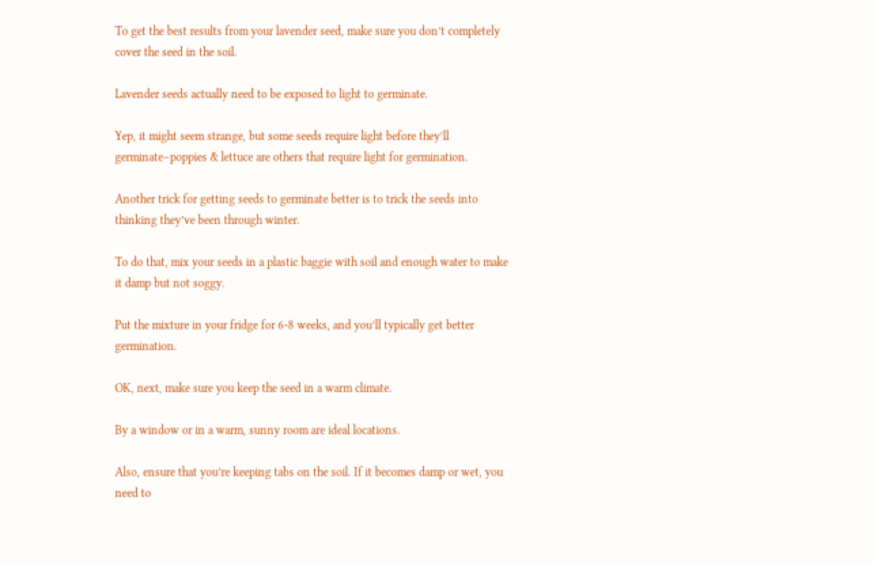To get the best results from your lavender seed, make sure you don’t completely cover the seed in the soil.

Lavender seeds actually need to be exposed to light to germinate.

Yep, it might seem strange, but some seeds require light before they’ll germinate–poppies & lettuce are others that require light for germination.

Another trick for getting seeds to germinate better is to trick the seeds into thinking they’ve been through winter.

To do that, mix your seeds in a plastic baggie with soil and enough water to make it damp but not soggy.

Put the mixture in your fridge for 6-8 weeks, and you’ll typically get better germination.

OK, next, make sure you keep the seed in a warm climate.

By a window or in a warm, sunny room are ideal locations.

Also, ensure that you’re keeping tabs on the soil. If it becomes damp or wet, you need to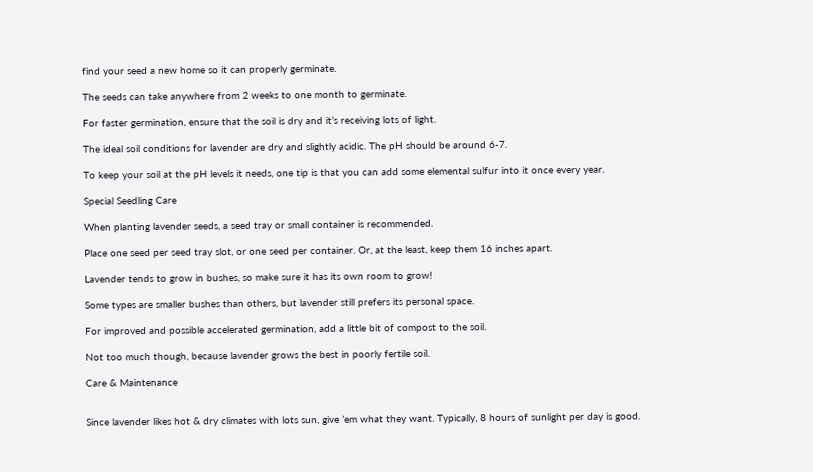find your seed a new home so it can properly germinate.

The seeds can take anywhere from 2 weeks to one month to germinate.

For faster germination, ensure that the soil is dry and it’s receiving lots of light.

The ideal soil conditions for lavender are dry and slightly acidic. The pH should be around 6-7.

To keep your soil at the pH levels it needs, one tip is that you can add some elemental sulfur into it once every year.

Special Seedling Care

When planting lavender seeds, a seed tray or small container is recommended.

Place one seed per seed tray slot, or one seed per container. Or, at the least, keep them 16 inches apart.

Lavender tends to grow in bushes, so make sure it has its own room to grow!

Some types are smaller bushes than others, but lavender still prefers its personal space.

For improved and possible accelerated germination, add a little bit of compost to the soil.

Not too much though, because lavender grows the best in poorly fertile soil.

Care & Maintenance


Since lavender likes hot & dry climates with lots sun, give ’em what they want. Typically, 8 hours of sunlight per day is good.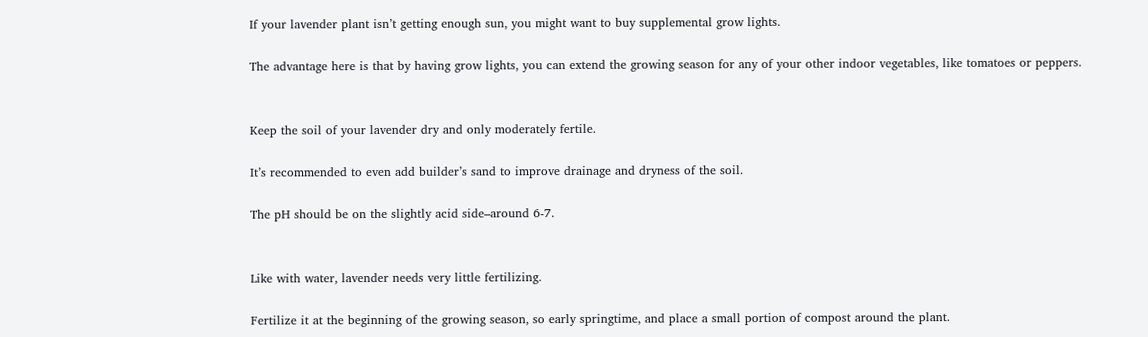If your lavender plant isn’t getting enough sun, you might want to buy supplemental grow lights.

The advantage here is that by having grow lights, you can extend the growing season for any of your other indoor vegetables, like tomatoes or peppers.


Keep the soil of your lavender dry and only moderately fertile.

It’s recommended to even add builder’s sand to improve drainage and dryness of the soil.

The pH should be on the slightly acid side–around 6-7.


Like with water, lavender needs very little fertilizing.

Fertilize it at the beginning of the growing season, so early springtime, and place a small portion of compost around the plant.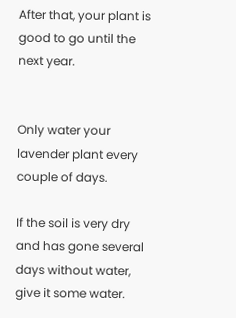After that, your plant is good to go until the next year.


Only water your lavender plant every couple of days.

If the soil is very dry and has gone several days without water, give it some water.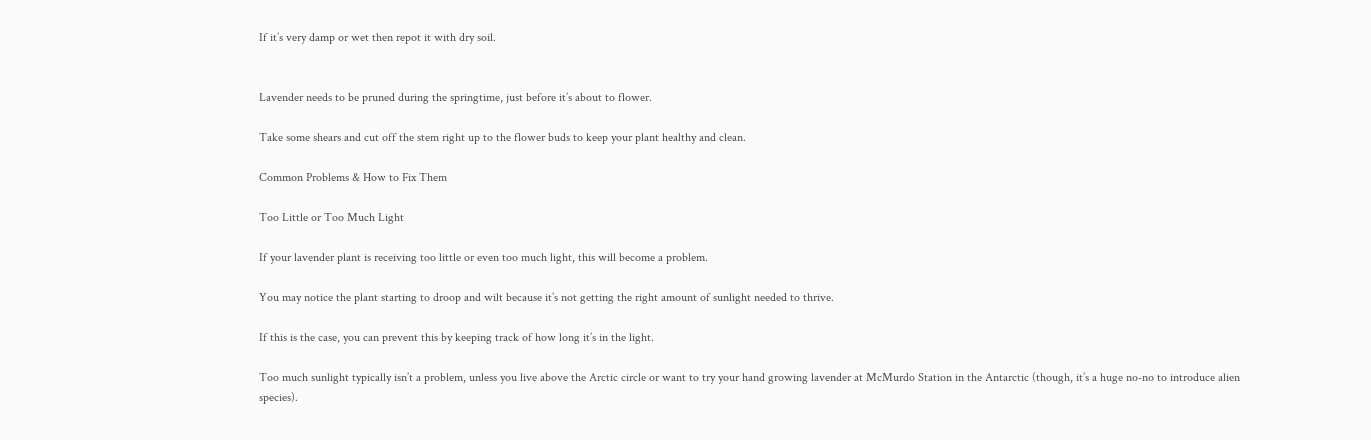If it’s very damp or wet then repot it with dry soil.


Lavender needs to be pruned during the springtime, just before it’s about to flower.

Take some shears and cut off the stem right up to the flower buds to keep your plant healthy and clean.

Common Problems & How to Fix Them

Too Little or Too Much Light

If your lavender plant is receiving too little or even too much light, this will become a problem.

You may notice the plant starting to droop and wilt because it’s not getting the right amount of sunlight needed to thrive.

If this is the case, you can prevent this by keeping track of how long it’s in the light.

Too much sunlight typically isn’t a problem, unless you live above the Arctic circle or want to try your hand growing lavender at McMurdo Station in the Antarctic (though, it’s a huge no-no to introduce alien species).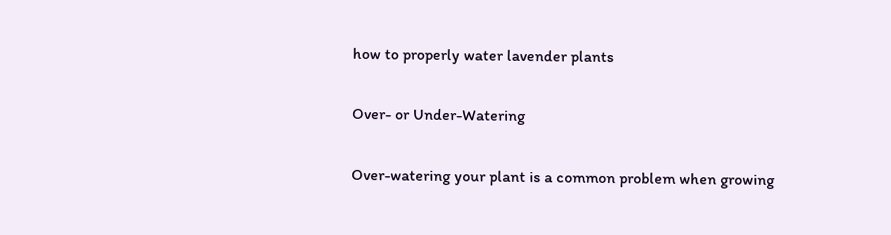how to properly water lavender plants

Over- or Under-Watering

Over-watering your plant is a common problem when growing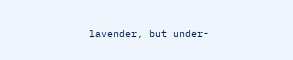lavender, but under-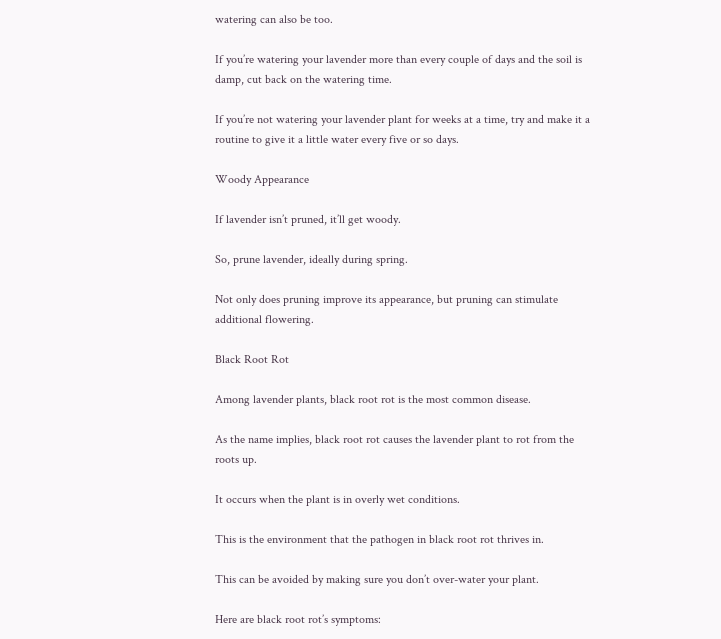watering can also be too.

If you’re watering your lavender more than every couple of days and the soil is damp, cut back on the watering time.

If you’re not watering your lavender plant for weeks at a time, try and make it a routine to give it a little water every five or so days.

Woody Appearance

If lavender isn’t pruned, it’ll get woody.

So, prune lavender, ideally during spring.

Not only does pruning improve its appearance, but pruning can stimulate additional flowering.

Black Root Rot

Among lavender plants, black root rot is the most common disease.

As the name implies, black root rot causes the lavender plant to rot from the roots up.

It occurs when the plant is in overly wet conditions.

This is the environment that the pathogen in black root rot thrives in.

This can be avoided by making sure you don’t over-water your plant.

Here are black root rot’s symptoms: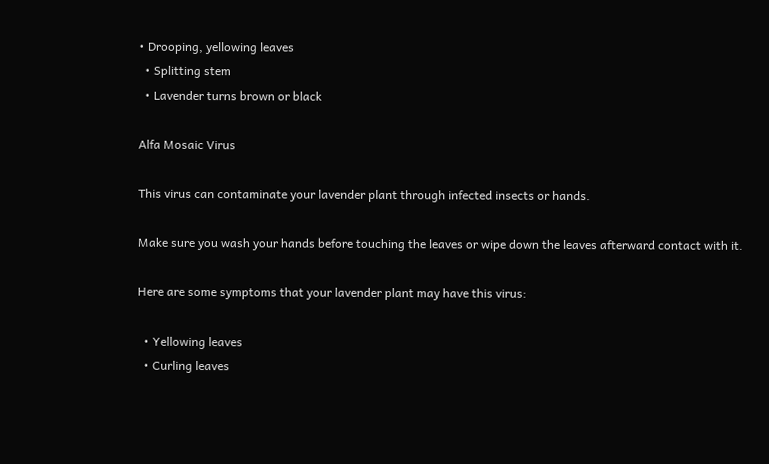• Drooping, yellowing leaves
  • Splitting stem
  • Lavender turns brown or black

Alfa Mosaic Virus

This virus can contaminate your lavender plant through infected insects or hands.

Make sure you wash your hands before touching the leaves or wipe down the leaves afterward contact with it.

Here are some symptoms that your lavender plant may have this virus:

  • Yellowing leaves
  • Curling leaves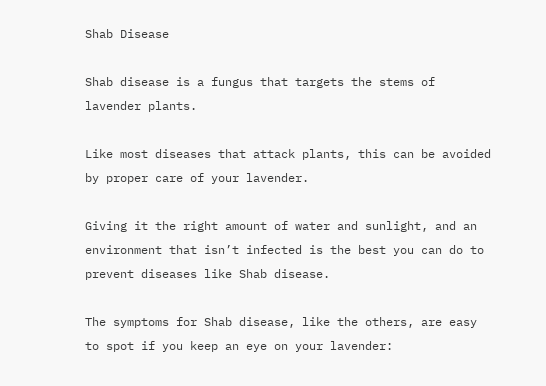Shab Disease

Shab disease is a fungus that targets the stems of lavender plants.

Like most diseases that attack plants, this can be avoided by proper care of your lavender.

Giving it the right amount of water and sunlight, and an environment that isn’t infected is the best you can do to prevent diseases like Shab disease.

The symptoms for Shab disease, like the others, are easy to spot if you keep an eye on your lavender: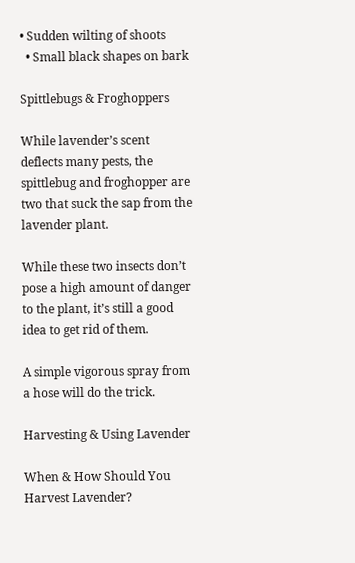• Sudden wilting of shoots
  • Small black shapes on bark

Spittlebugs & Froghoppers

While lavender’s scent deflects many pests, the spittlebug and froghopper are two that suck the sap from the lavender plant.

While these two insects don’t pose a high amount of danger to the plant, it’s still a good idea to get rid of them.

A simple vigorous spray from a hose will do the trick.

Harvesting & Using Lavender

When & How Should You Harvest Lavender?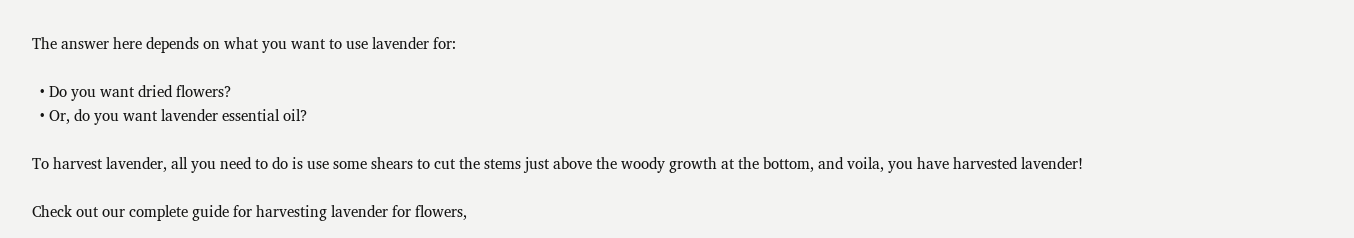The answer here depends on what you want to use lavender for:

  • Do you want dried flowers?
  • Or, do you want lavender essential oil?

To harvest lavender, all you need to do is use some shears to cut the stems just above the woody growth at the bottom, and voila, you have harvested lavender!

Check out our complete guide for harvesting lavender for flowers,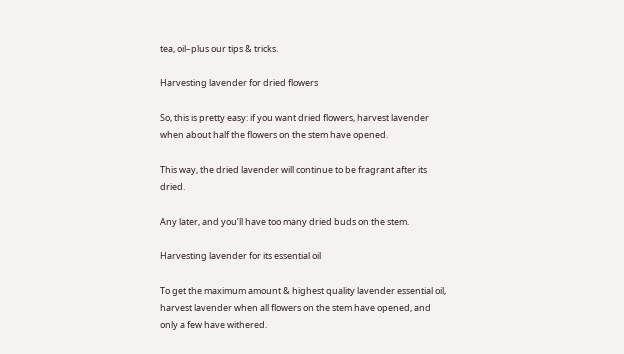tea, oil–plus our tips & tricks.

Harvesting lavender for dried flowers

So, this is pretty easy: if you want dried flowers, harvest lavender when about half the flowers on the stem have opened.

This way, the dried lavender will continue to be fragrant after its dried.

Any later, and you’ll have too many dried buds on the stem.

Harvesting lavender for its essential oil

To get the maximum amount & highest quality lavender essential oil, harvest lavender when all flowers on the stem have opened, and only a few have withered.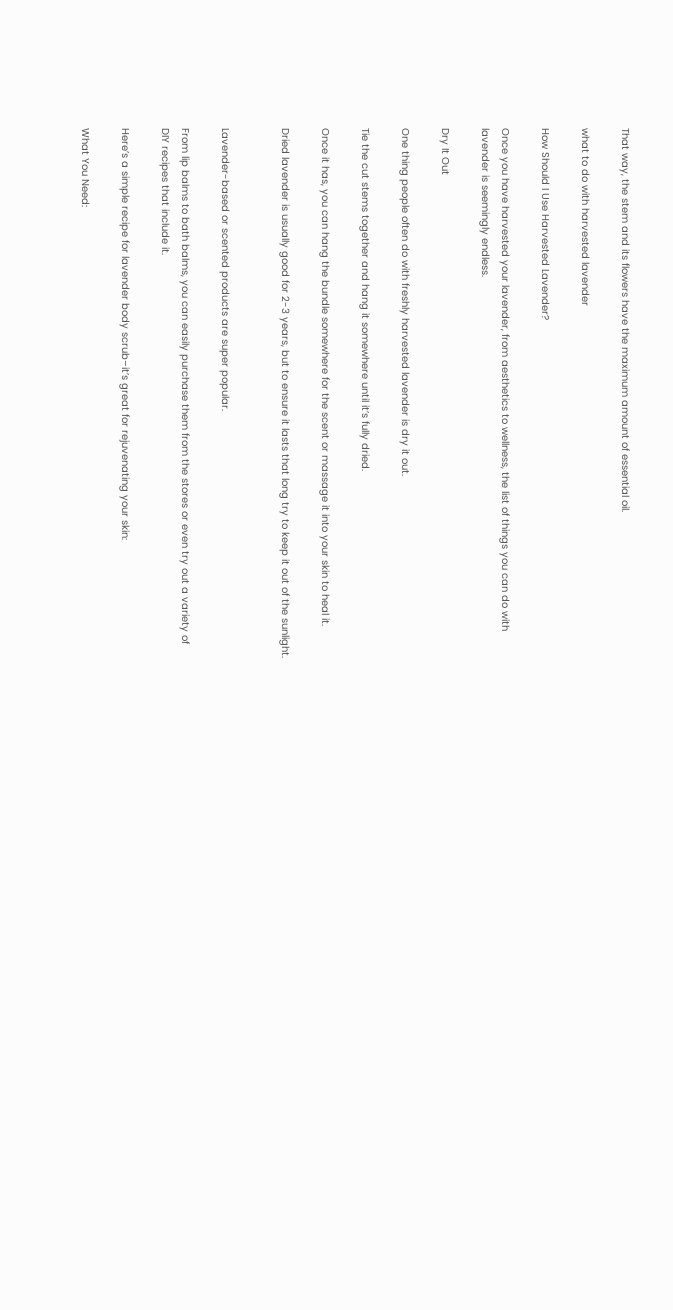That way, the stem and its flowers have the maximum amount of essential oil.

what to do with harvested lavender

How Should I Use Harvested Lavender?

Once you have harvested your lavender, from aesthetics to wellness, the list of things you can do with lavender is seemingly endless.

Dry It Out

One thing people often do with freshly harvested lavender is dry it out.

Tie the cut stems together and hang it somewhere until it’s fully dried.

Once it has, you can hang the bundle somewhere for the scent or massage it into your skin to heal it.

Dried lavender is usually good for 2-3 years, but to ensure it lasts that long try to keep it out of the sunlight.


Lavender-based or scented products are super popular.

From lip balms to bath balms, you can easily purchase them from the stores or even try out a variety of DIY recipes that include it.

Here’s a simple recipe for lavender body scrub–it’s great for rejuvenating your skin:

What You Need: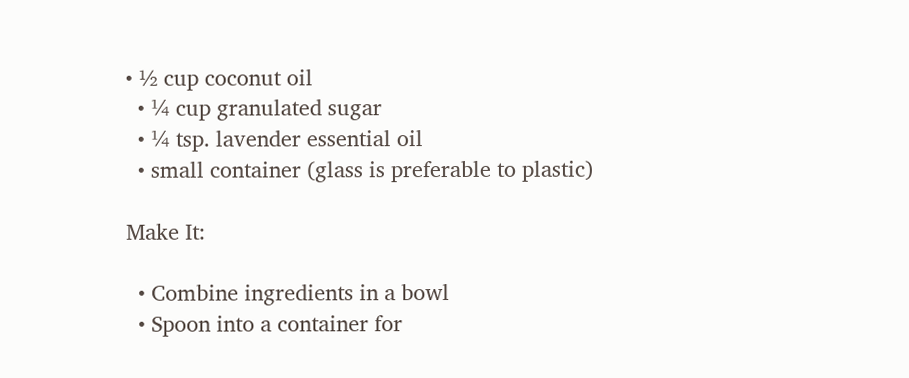• ½ cup coconut oil
  • ¼ cup granulated sugar
  • ¼ tsp. lavender essential oil
  • small container (glass is preferable to plastic)

Make It:

  • Combine ingredients in a bowl
  • Spoon into a container for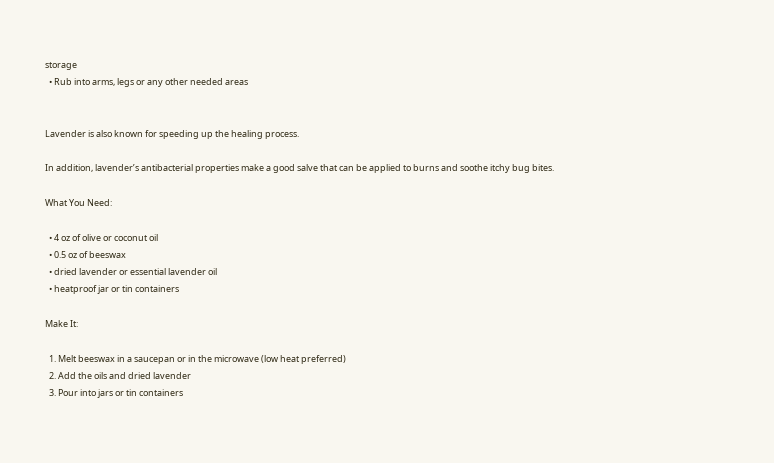storage
  • Rub into arms, legs or any other needed areas


Lavender is also known for speeding up the healing process.

In addition, lavender’s antibacterial properties make a good salve that can be applied to burns and soothe itchy bug bites.

What You Need:

  • 4 oz of olive or coconut oil
  • 0.5 oz of beeswax
  • dried lavender or essential lavender oil
  • heatproof jar or tin containers

Make It:

  1. Melt beeswax in a saucepan or in the microwave (low heat preferred)
  2. Add the oils and dried lavender
  3. Pour into jars or tin containers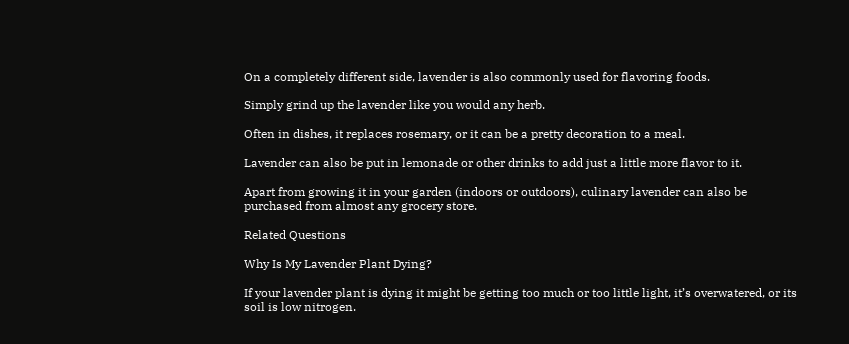On a completely different side, lavender is also commonly used for flavoring foods.

Simply grind up the lavender like you would any herb.

Often in dishes, it replaces rosemary, or it can be a pretty decoration to a meal.

Lavender can also be put in lemonade or other drinks to add just a little more flavor to it.

Apart from growing it in your garden (indoors or outdoors), culinary lavender can also be purchased from almost any grocery store.

Related Questions

Why Is My Lavender Plant Dying?

If your lavender plant is dying it might be getting too much or too little light, it’s overwatered, or its soil is low nitrogen.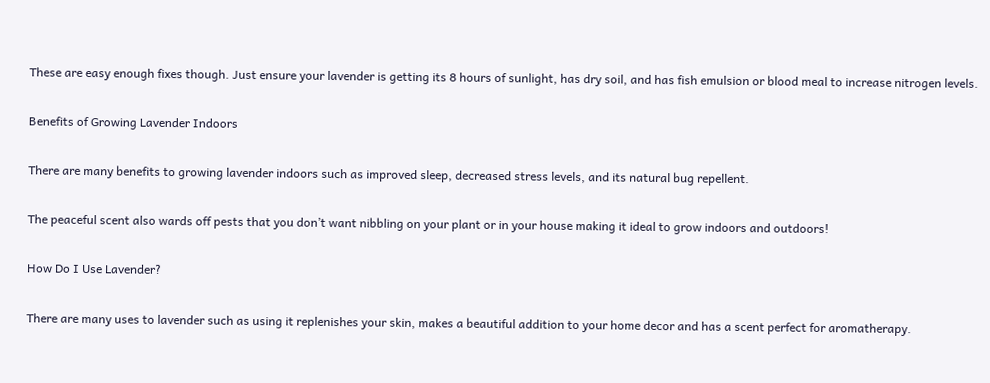These are easy enough fixes though. Just ensure your lavender is getting its 8 hours of sunlight, has dry soil, and has fish emulsion or blood meal to increase nitrogen levels.

Benefits of Growing Lavender Indoors

There are many benefits to growing lavender indoors such as improved sleep, decreased stress levels, and its natural bug repellent.

The peaceful scent also wards off pests that you don’t want nibbling on your plant or in your house making it ideal to grow indoors and outdoors!

How Do I Use Lavender?

There are many uses to lavender such as using it replenishes your skin, makes a beautiful addition to your home decor and has a scent perfect for aromatherapy.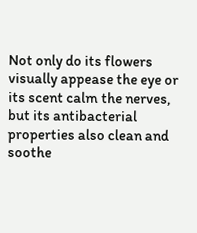Not only do its flowers visually appease the eye or its scent calm the nerves, but its antibacterial properties also clean and soothe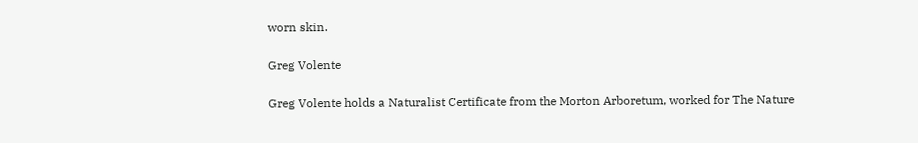worn skin.

Greg Volente

Greg Volente holds a Naturalist Certificate from the Morton Arboretum, worked for The Nature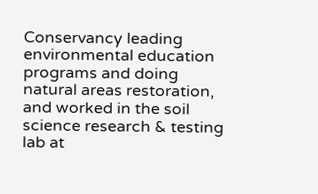Conservancy leading environmental education programs and doing natural areas restoration, and worked in the soil science research & testing lab at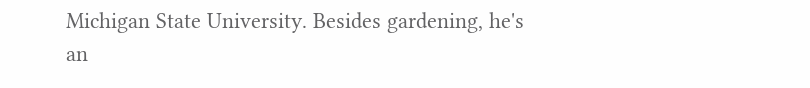Michigan State University. Besides gardening, he's an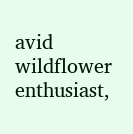avid wildflower enthusiast,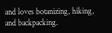and loves botanizing, hiking, and backpacking.